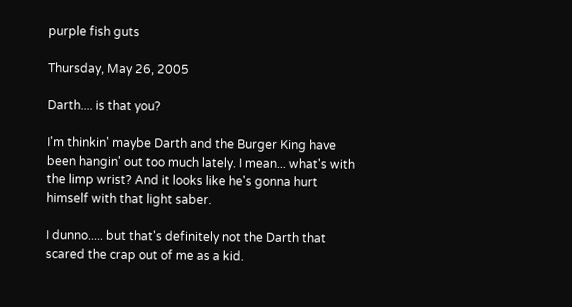purple fish guts

Thursday, May 26, 2005

Darth.... is that you?

I'm thinkin' maybe Darth and the Burger King have been hangin' out too much lately. I mean... what's with the limp wrist? And it looks like he's gonna hurt himself with that light saber.

I dunno..... but that's definitely not the Darth that scared the crap out of me as a kid.